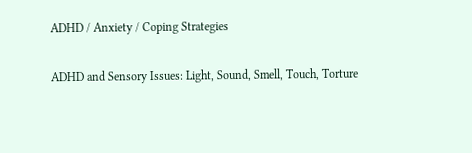ADHD / Anxiety / Coping Strategies

ADHD and Sensory Issues: Light, Sound, Smell, Touch, Torture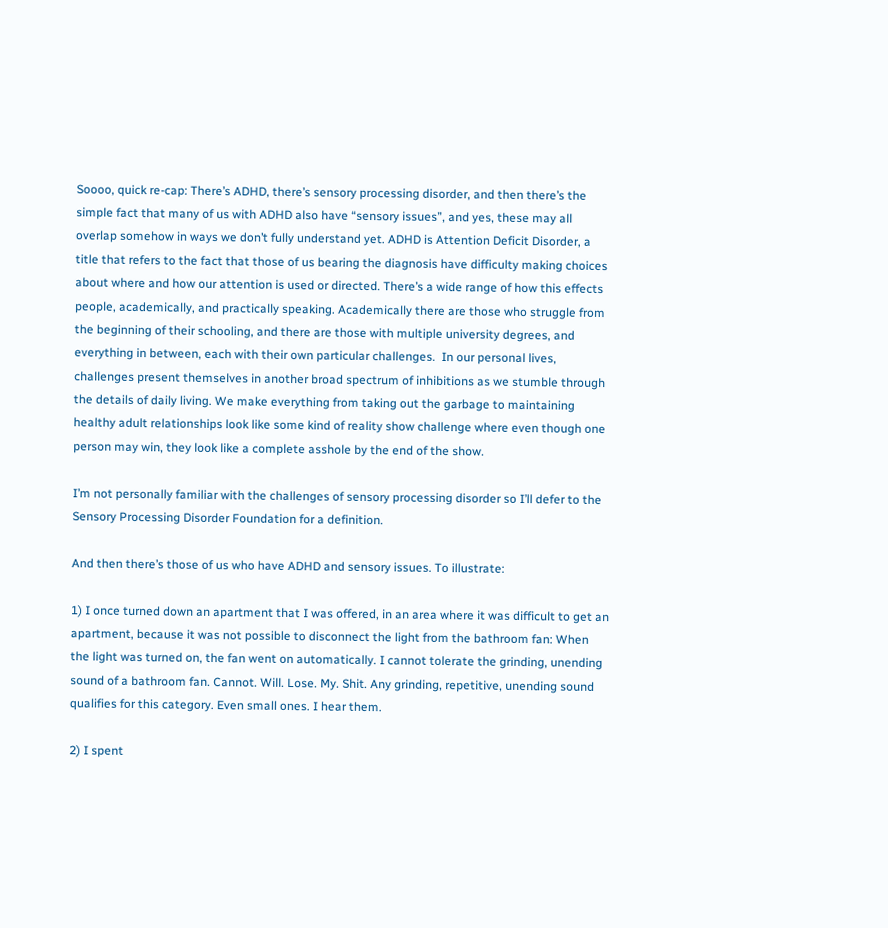Soooo, quick re-cap: There’s ADHD, there’s sensory processing disorder, and then there’s the simple fact that many of us with ADHD also have “sensory issues”, and yes, these may all overlap somehow in ways we don’t fully understand yet. ADHD is Attention Deficit Disorder, a title that refers to the fact that those of us bearing the diagnosis have difficulty making choices about where and how our attention is used or directed. There’s a wide range of how this effects people, academically, and practically speaking. Academically there are those who struggle from the beginning of their schooling, and there are those with multiple university degrees, and everything in between, each with their own particular challenges.  In our personal lives, challenges present themselves in another broad spectrum of inhibitions as we stumble through the details of daily living. We make everything from taking out the garbage to maintaining healthy adult relationships look like some kind of reality show challenge where even though one person may win, they look like a complete asshole by the end of the show.

I’m not personally familiar with the challenges of sensory processing disorder so I’ll defer to the Sensory Processing Disorder Foundation for a definition.

And then there’s those of us who have ADHD and sensory issues. To illustrate:

1) I once turned down an apartment that I was offered, in an area where it was difficult to get an apartment, because it was not possible to disconnect the light from the bathroom fan: When the light was turned on, the fan went on automatically. I cannot tolerate the grinding, unending sound of a bathroom fan. Cannot. Will. Lose. My. Shit. Any grinding, repetitive, unending sound qualifies for this category. Even small ones. I hear them.

2) I spent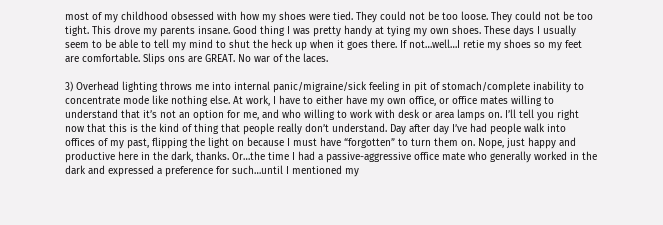most of my childhood obsessed with how my shoes were tied. They could not be too loose. They could not be too tight. This drove my parents insane. Good thing I was pretty handy at tying my own shoes. These days I usually seem to be able to tell my mind to shut the heck up when it goes there. If not…well…I retie my shoes so my feet are comfortable. Slips ons are GREAT. No war of the laces.

3) Overhead lighting throws me into internal panic/migraine/sick feeling in pit of stomach/complete inability to concentrate mode like nothing else. At work, I have to either have my own office, or office mates willing to understand that it’s not an option for me, and who willing to work with desk or area lamps on. I’ll tell you right now that this is the kind of thing that people really don’t understand. Day after day I’ve had people walk into offices of my past, flipping the light on because I must have “forgotten” to turn them on. Nope, just happy and productive here in the dark, thanks. Or…the time I had a passive-aggressive office mate who generally worked in the dark and expressed a preference for such…until I mentioned my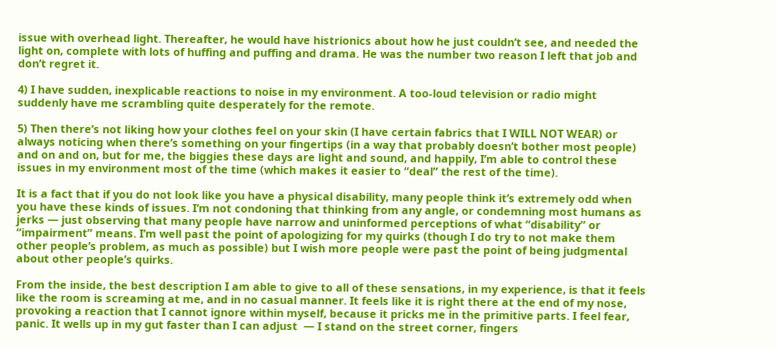issue with overhead light. Thereafter, he would have histrionics about how he just couldn’t see, and needed the light on, complete with lots of huffing and puffing and drama. He was the number two reason I left that job and don’t regret it.

4) I have sudden, inexplicable reactions to noise in my environment. A too-loud television or radio might suddenly have me scrambling quite desperately for the remote.

5) Then there’s not liking how your clothes feel on your skin (I have certain fabrics that I WILL NOT WEAR) or always noticing when there’s something on your fingertips (in a way that probably doesn’t bother most people) and on and on, but for me, the biggies these days are light and sound, and happily, I’m able to control these issues in my environment most of the time (which makes it easier to “deal” the rest of the time).

It is a fact that if you do not look like you have a physical disability, many people think it’s extremely odd when you have these kinds of issues. I’m not condoning that thinking from any angle, or condemning most humans as jerks — just observing that many people have narrow and uninformed perceptions of what “disability” or “impairment” means. I’m well past the point of apologizing for my quirks (though I do try to not make them other people’s problem, as much as possible) but I wish more people were past the point of being judgmental about other people’s quirks.

From the inside, the best description I am able to give to all of these sensations, in my experience, is that it feels like the room is screaming at me, and in no casual manner. It feels like it is right there at the end of my nose, provoking a reaction that I cannot ignore within myself, because it pricks me in the primitive parts. I feel fear, panic. It wells up in my gut faster than I can adjust  — I stand on the street corner, fingers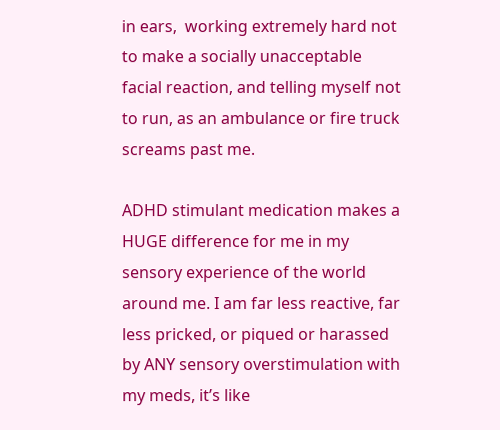in ears,  working extremely hard not to make a socially unacceptable facial reaction, and telling myself not to run, as an ambulance or fire truck screams past me.

ADHD stimulant medication makes a HUGE difference for me in my sensory experience of the world around me. I am far less reactive, far less pricked, or piqued or harassed by ANY sensory overstimulation with my meds, it’s like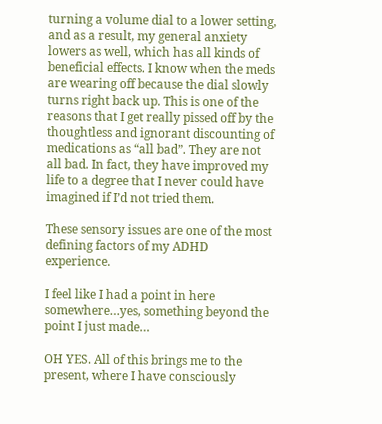turning a volume dial to a lower setting, and as a result, my general anxiety lowers as well, which has all kinds of beneficial effects. I know when the meds are wearing off because the dial slowly turns right back up. This is one of the reasons that I get really pissed off by the thoughtless and ignorant discounting of medications as “all bad”. They are not all bad. In fact, they have improved my life to a degree that I never could have imagined if I’d not tried them.

These sensory issues are one of the most defining factors of my ADHD experience.

I feel like I had a point in here somewhere…yes, something beyond the point I just made…

OH YES. All of this brings me to the present, where I have consciously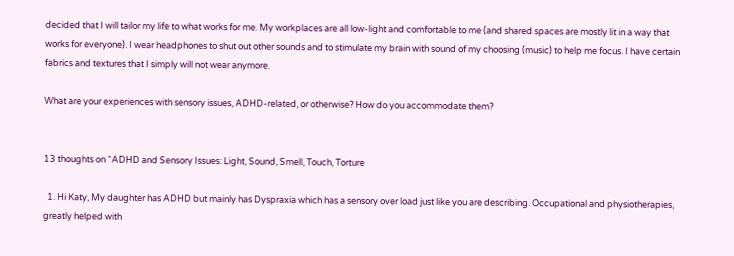decided that I will tailor my life to what works for me. My workplaces are all low-light and comfortable to me (and shared spaces are mostly lit in a way that works for everyone). I wear headphones to shut out other sounds and to stimulate my brain with sound of my choosing (music) to help me focus. I have certain fabrics and textures that I simply will not wear anymore.

What are your experiences with sensory issues, ADHD-related, or otherwise? How do you accommodate them?


13 thoughts on “ADHD and Sensory Issues: Light, Sound, Smell, Touch, Torture

  1. Hi Katy, My daughter has ADHD but mainly has Dyspraxia which has a sensory over load just like you are describing. Occupational and physiotherapies, greatly helped with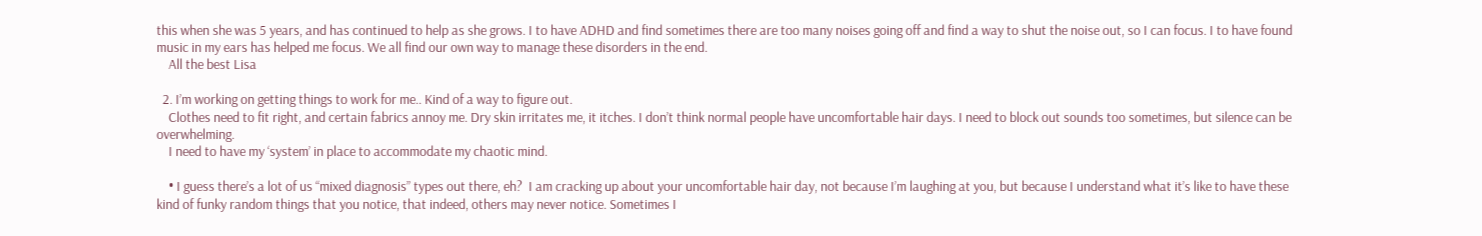this when she was 5 years, and has continued to help as she grows. I to have ADHD and find sometimes there are too many noises going off and find a way to shut the noise out, so I can focus. I to have found music in my ears has helped me focus. We all find our own way to manage these disorders in the end.
    All the best Lisa

  2. I’m working on getting things to work for me.. Kind of a way to figure out.
    Clothes need to fit right, and certain fabrics annoy me. Dry skin irritates me, it itches. I don’t think normal people have uncomfortable hair days. I need to block out sounds too sometimes, but silence can be overwhelming.
    I need to have my ‘system’ in place to accommodate my chaotic mind.

    • I guess there’s a lot of us “mixed diagnosis” types out there, eh?  I am cracking up about your uncomfortable hair day, not because I’m laughing at you, but because I understand what it’s like to have these kind of funky random things that you notice, that indeed, others may never notice. Sometimes I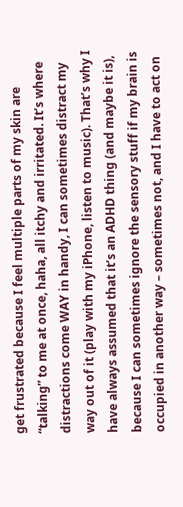get frustrated because I feel multiple parts of my skin are “talking” to me at once, haha, all itchy and irritated. It’s where distractions come WAY in handy, I can sometimes distract my way out of it (play with my iPhone, listen to music). That’s why I have always assumed that it’s an ADHD thing (and maybe it is), because I can sometimes ignore the sensory stuff if my brain is occupied in another way – sometimes not, and I have to act on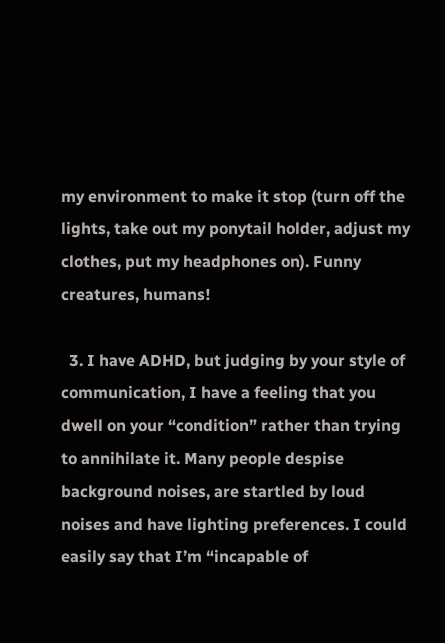my environment to make it stop (turn off the lights, take out my ponytail holder, adjust my clothes, put my headphones on). Funny creatures, humans!

  3. I have ADHD, but judging by your style of communication, I have a feeling that you dwell on your “condition” rather than trying to annihilate it. Many people despise background noises, are startled by loud noises and have lighting preferences. I could easily say that I’m “incapable of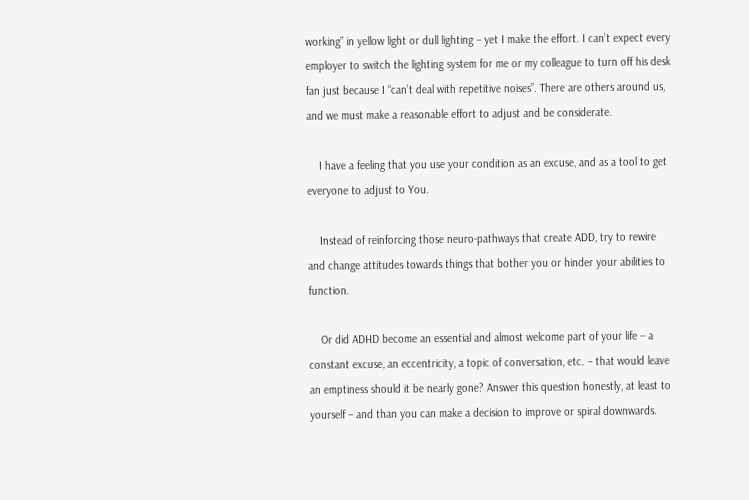working” in yellow light or dull lighting – yet I make the effort. I can’t expect every employer to switch the lighting system for me or my colleague to turn off his desk fan just because I “can’t deal with repetitive noises”. There are others around us, and we must make a reasonable effort to adjust and be considerate.

    I have a feeling that you use your condition as an excuse, and as a tool to get everyone to adjust to You.

    Instead of reinforcing those neuro-pathways that create ADD, try to rewire and change attitudes towards things that bother you or hinder your abilities to function.

    Or did ADHD become an essential and almost welcome part of your life – a constant excuse, an eccentricity, a topic of conversation, etc. – that would leave an emptiness should it be nearly gone? Answer this question honestly, at least to yourself – and than you can make a decision to improve or spiral downwards.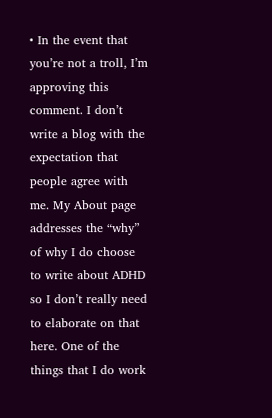• In the event that you’re not a troll, I’m approving this comment. I don’t write a blog with the expectation that people agree with me. My About page addresses the “why” of why I do choose to write about ADHD so I don’t really need to elaborate on that here. One of the things that I do work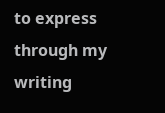to express through my writing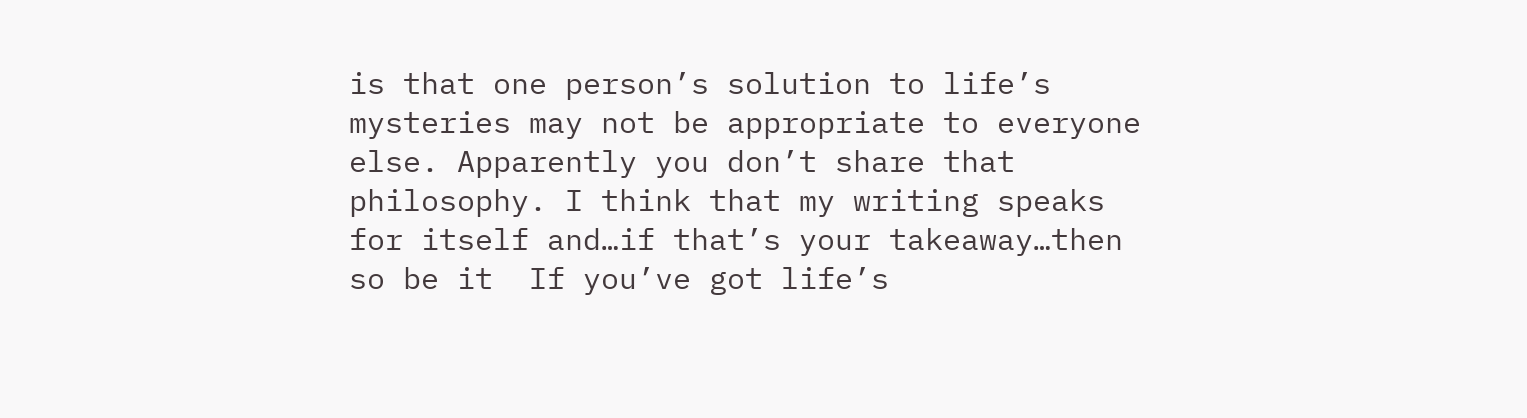is that one person’s solution to life’s mysteries may not be appropriate to everyone else. Apparently you don’t share that philosophy. I think that my writing speaks for itself and…if that’s your takeaway…then so be it  If you’ve got life’s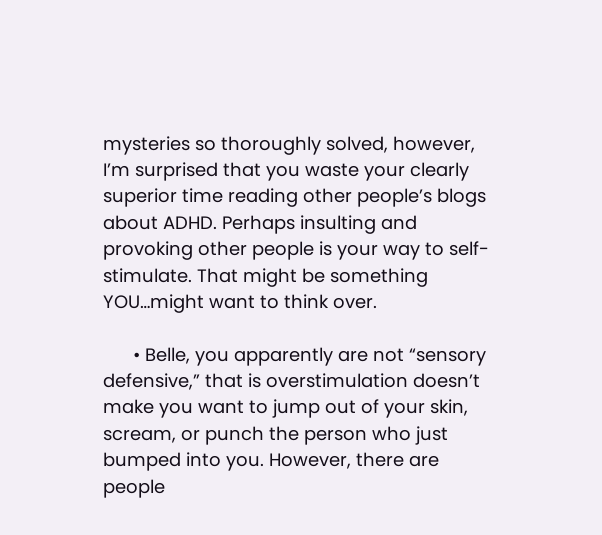mysteries so thoroughly solved, however, I’m surprised that you waste your clearly superior time reading other people’s blogs about ADHD. Perhaps insulting and provoking other people is your way to self-stimulate. That might be something YOU…might want to think over.

      • Belle, you apparently are not “sensory defensive,” that is overstimulation doesn’t make you want to jump out of your skin, scream, or punch the person who just bumped into you. However, there are people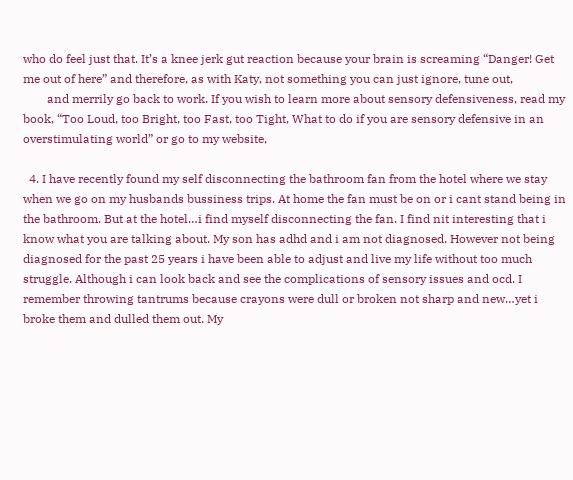who do feel just that. It’s a knee jerk gut reaction because your brain is screaming “Danger! Get me out of here” and therefore, as with Katy, not something you can just ignore, tune out,
        and merrily go back to work. If you wish to learn more about sensory defensiveness, read my book, “Too Loud, too Bright, too Fast, too Tight, What to do if you are sensory defensive in an overstimulating world” or go to my website,

  4. I have recently found my self disconnecting the bathroom fan from the hotel where we stay when we go on my husbands bussiness trips. At home the fan must be on or i cant stand being in the bathroom. But at the hotel…i find myself disconnecting the fan. I find nit interesting that i know what you are talking about. My son has adhd and i am not diagnosed. However not being diagnosed for the past 25 years i have been able to adjust and live my life without too much struggle. Although i can look back and see the complications of sensory issues and ocd. I remember throwing tantrums because crayons were dull or broken not sharp and new…yet i broke them and dulled them out. My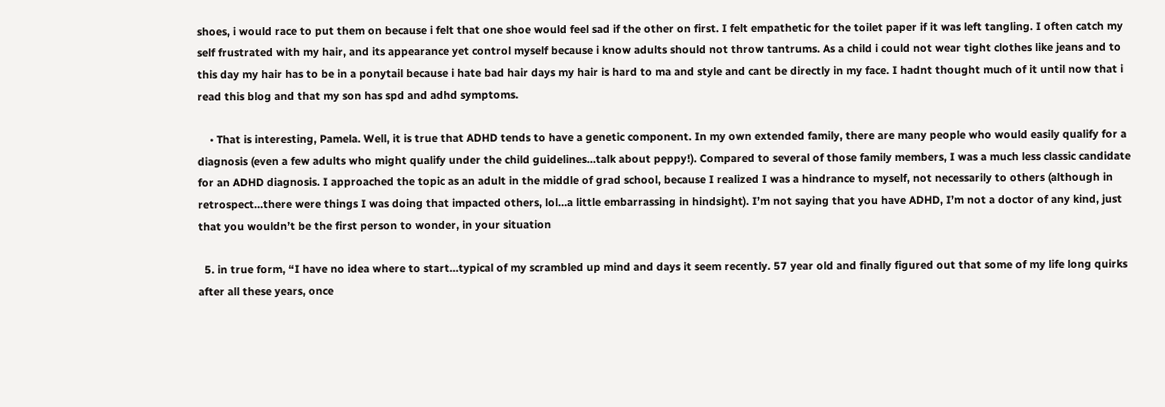shoes, i would race to put them on because i felt that one shoe would feel sad if the other on first. I felt empathetic for the toilet paper if it was left tangling. I often catch my self frustrated with my hair, and its appearance yet control myself because i know adults should not throw tantrums. As a child i could not wear tight clothes like jeans and to this day my hair has to be in a ponytail because i hate bad hair days my hair is hard to ma and style and cant be directly in my face. I hadnt thought much of it until now that i read this blog and that my son has spd and adhd symptoms.

    • That is interesting, Pamela. Well, it is true that ADHD tends to have a genetic component. In my own extended family, there are many people who would easily qualify for a diagnosis (even a few adults who might qualify under the child guidelines…talk about peppy!). Compared to several of those family members, I was a much less classic candidate for an ADHD diagnosis. I approached the topic as an adult in the middle of grad school, because I realized I was a hindrance to myself, not necessarily to others (although in retrospect…there were things I was doing that impacted others, lol…a little embarrassing in hindsight). I’m not saying that you have ADHD, I’m not a doctor of any kind, just that you wouldn’t be the first person to wonder, in your situation

  5. in true form, “I have no idea where to start…typical of my scrambled up mind and days it seem recently. 57 year old and finally figured out that some of my life long quirks after all these years, once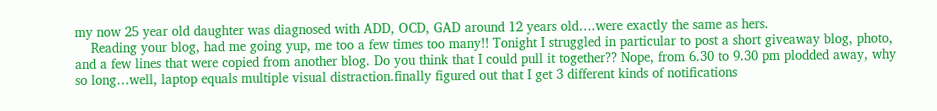my now 25 year old daughter was diagnosed with ADD, OCD, GAD around 12 years old….were exactly the same as hers.
    Reading your blog, had me going yup, me too a few times too many!! Tonight I struggled in particular to post a short giveaway blog, photo, and a few lines that were copied from another blog. Do you think that I could pull it together?? Nope, from 6.30 to 9.30 pm plodded away, why so long…well, laptop equals multiple visual distraction.finally figured out that I get 3 different kinds of notifications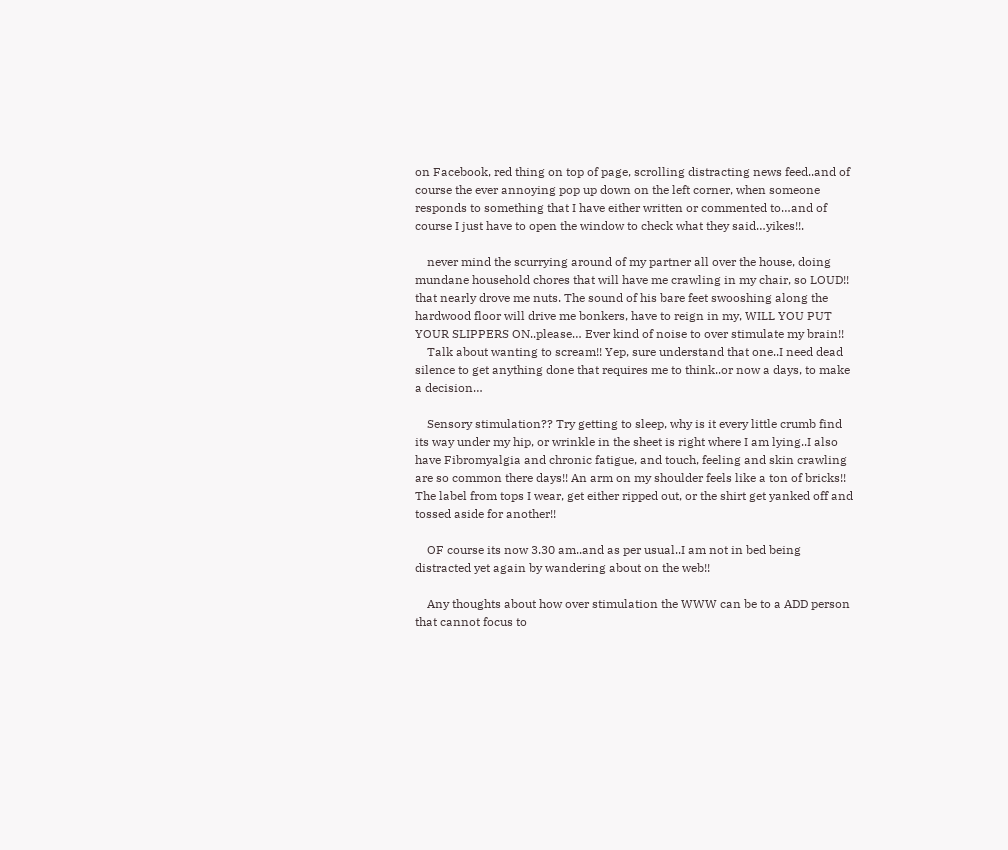on Facebook, red thing on top of page, scrolling distracting news feed..and of course the ever annoying pop up down on the left corner, when someone responds to something that I have either written or commented to…and of course I just have to open the window to check what they said…yikes!!.

    never mind the scurrying around of my partner all over the house, doing mundane household chores that will have me crawling in my chair, so LOUD!! that nearly drove me nuts. The sound of his bare feet swooshing along the hardwood floor will drive me bonkers, have to reign in my, WILL YOU PUT YOUR SLIPPERS ON..please… Ever kind of noise to over stimulate my brain!!
    Talk about wanting to scream!! Yep, sure understand that one..I need dead silence to get anything done that requires me to think..or now a days, to make a decision…

    Sensory stimulation?? Try getting to sleep, why is it every little crumb find its way under my hip, or wrinkle in the sheet is right where I am lying..I also have Fibromyalgia and chronic fatigue, and touch, feeling and skin crawling are so common there days!! An arm on my shoulder feels like a ton of bricks!! The label from tops I wear, get either ripped out, or the shirt get yanked off and tossed aside for another!!

    OF course its now 3.30 am..and as per usual..I am not in bed being distracted yet again by wandering about on the web!!

    Any thoughts about how over stimulation the WWW can be to a ADD person that cannot focus to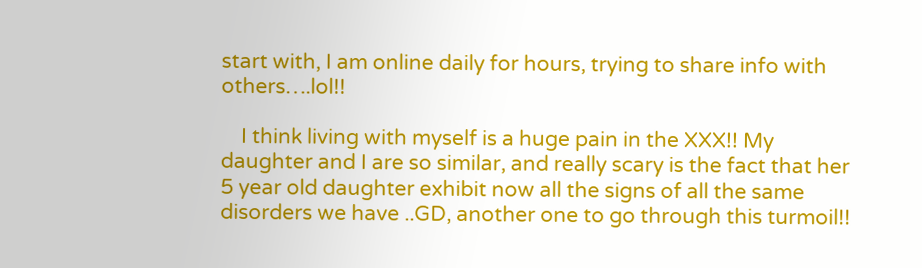start with, I am online daily for hours, trying to share info with others….lol!!

    I think living with myself is a huge pain in the XXX!! My daughter and I are so similar, and really scary is the fact that her 5 year old daughter exhibit now all the signs of all the same disorders we have ..GD, another one to go through this turmoil!!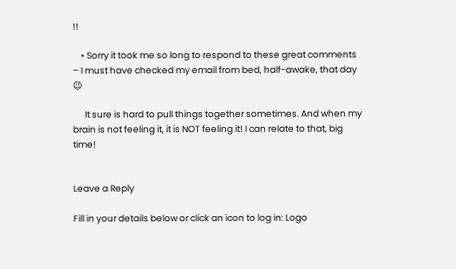!!

    • Sorry it took me so long to respond to these great comments – I must have checked my email from bed, half-awake, that day 😉

      It sure is hard to pull things together sometimes. And when my brain is not feeling it, it is NOT feeling it! I can relate to that, big time!


Leave a Reply

Fill in your details below or click an icon to log in: Logo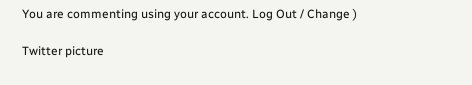You are commenting using your account. Log Out / Change )

Twitter picture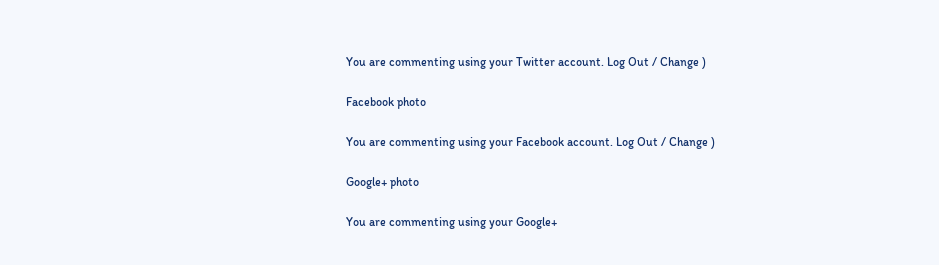You are commenting using your Twitter account. Log Out / Change )

Facebook photo

You are commenting using your Facebook account. Log Out / Change )

Google+ photo

You are commenting using your Google+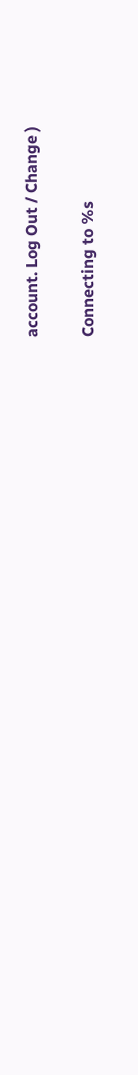account. Log Out / Change )

Connecting to %s